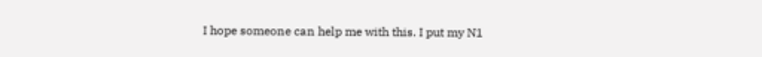I hope someone can help me with this. I put my N1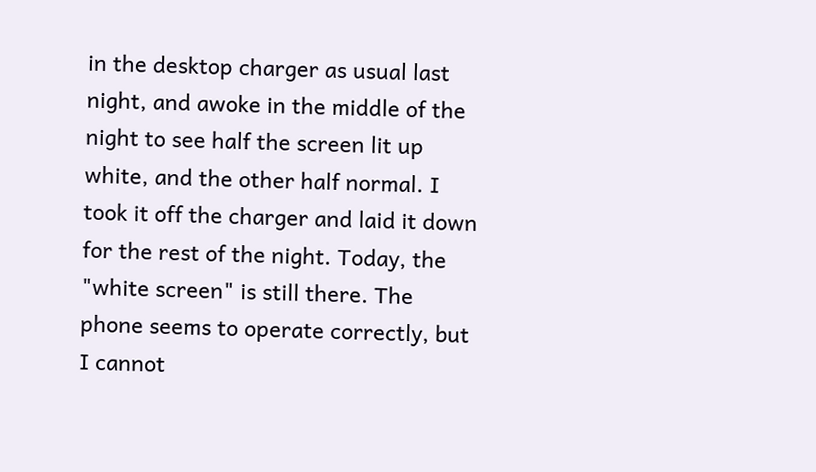in the desktop charger as usual last night, and awoke in the middle of the night to see half the screen lit up white, and the other half normal. I took it off the charger and laid it down for the rest of the night. Today, the "white screen" is still there. The phone seems to operate correctly, but I cannot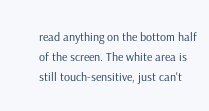read anything on the bottom half of the screen. The white area is still touch-sensitive, just can't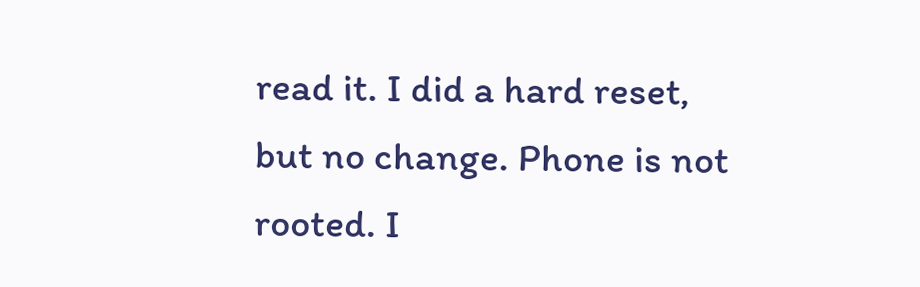read it. I did a hard reset, but no change. Phone is not rooted. I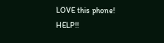LOVE this phone! HELP!!